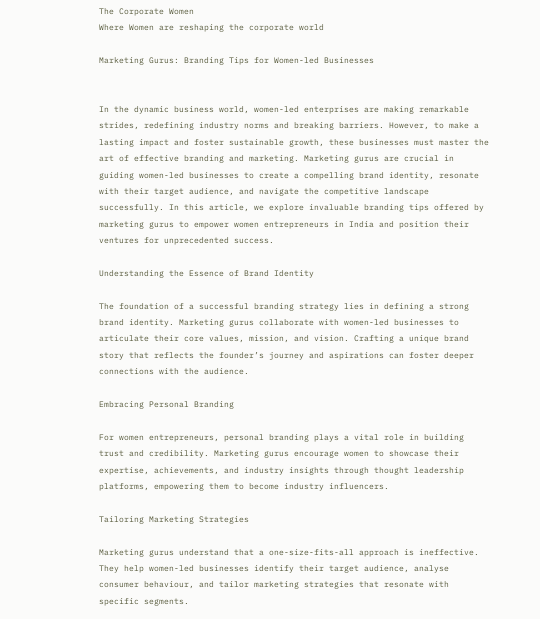The Corporate Women
Where Women are reshaping the corporate world

Marketing Gurus: Branding Tips for Women-led Businesses


In the dynamic business world, women-led enterprises are making remarkable strides, redefining industry norms and breaking barriers. However, to make a lasting impact and foster sustainable growth, these businesses must master the art of effective branding and marketing. Marketing gurus are crucial in guiding women-led businesses to create a compelling brand identity, resonate with their target audience, and navigate the competitive landscape successfully. In this article, we explore invaluable branding tips offered by marketing gurus to empower women entrepreneurs in India and position their ventures for unprecedented success.

Understanding the Essence of Brand Identity

The foundation of a successful branding strategy lies in defining a strong brand identity. Marketing gurus collaborate with women-led businesses to articulate their core values, mission, and vision. Crafting a unique brand story that reflects the founder’s journey and aspirations can foster deeper connections with the audience.

Embracing Personal Branding

For women entrepreneurs, personal branding plays a vital role in building trust and credibility. Marketing gurus encourage women to showcase their expertise, achievements, and industry insights through thought leadership platforms, empowering them to become industry influencers.

Tailoring Marketing Strategies

Marketing gurus understand that a one-size-fits-all approach is ineffective. They help women-led businesses identify their target audience, analyse consumer behaviour, and tailor marketing strategies that resonate with specific segments.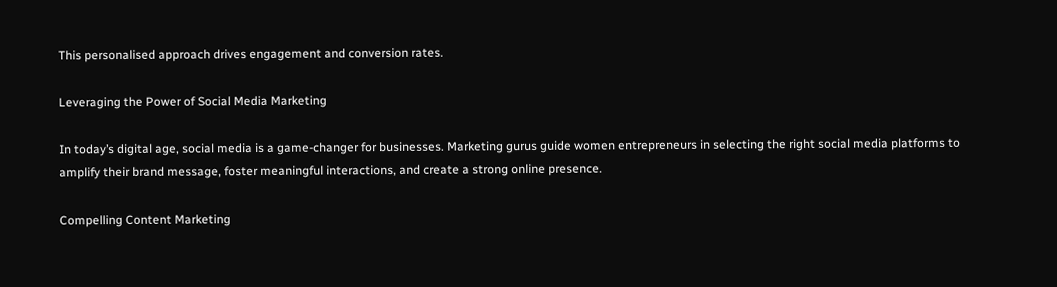This personalised approach drives engagement and conversion rates.

Leveraging the Power of Social Media Marketing

In today’s digital age, social media is a game-changer for businesses. Marketing gurus guide women entrepreneurs in selecting the right social media platforms to amplify their brand message, foster meaningful interactions, and create a strong online presence.

Compelling Content Marketing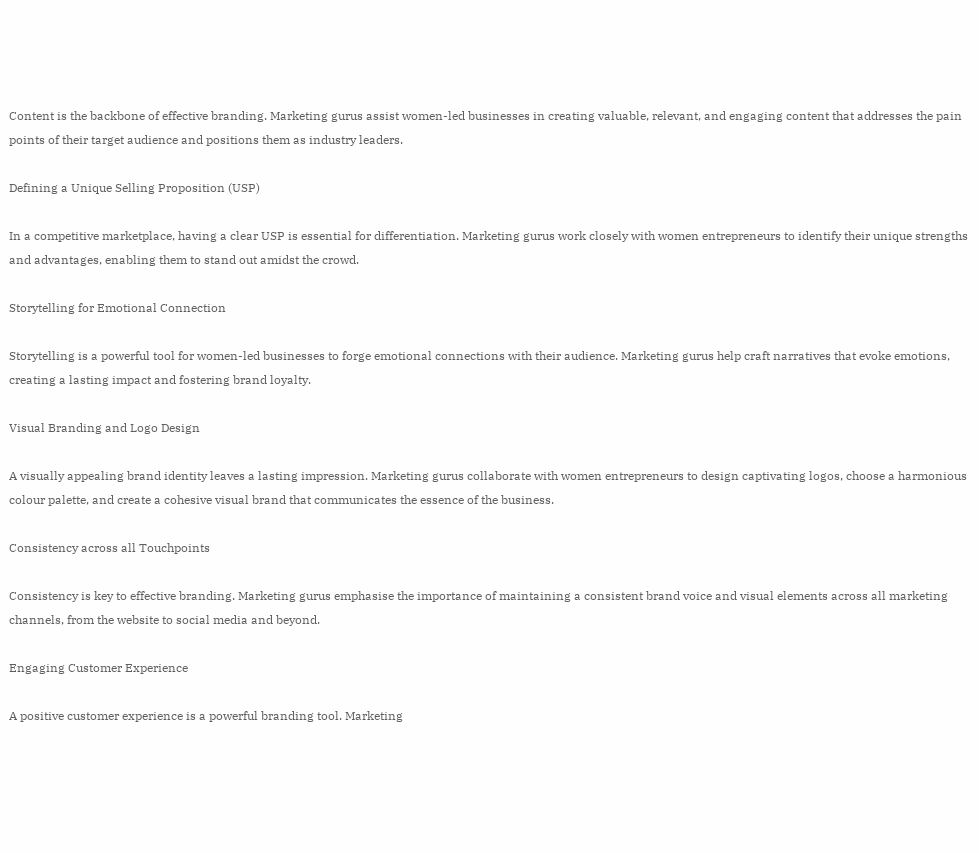Content is the backbone of effective branding. Marketing gurus assist women-led businesses in creating valuable, relevant, and engaging content that addresses the pain points of their target audience and positions them as industry leaders.

Defining a Unique Selling Proposition (USP)

In a competitive marketplace, having a clear USP is essential for differentiation. Marketing gurus work closely with women entrepreneurs to identify their unique strengths and advantages, enabling them to stand out amidst the crowd.

Storytelling for Emotional Connection

Storytelling is a powerful tool for women-led businesses to forge emotional connections with their audience. Marketing gurus help craft narratives that evoke emotions, creating a lasting impact and fostering brand loyalty.

Visual Branding and Logo Design

A visually appealing brand identity leaves a lasting impression. Marketing gurus collaborate with women entrepreneurs to design captivating logos, choose a harmonious colour palette, and create a cohesive visual brand that communicates the essence of the business.

Consistency across all Touchpoints

Consistency is key to effective branding. Marketing gurus emphasise the importance of maintaining a consistent brand voice and visual elements across all marketing channels, from the website to social media and beyond.

Engaging Customer Experience

A positive customer experience is a powerful branding tool. Marketing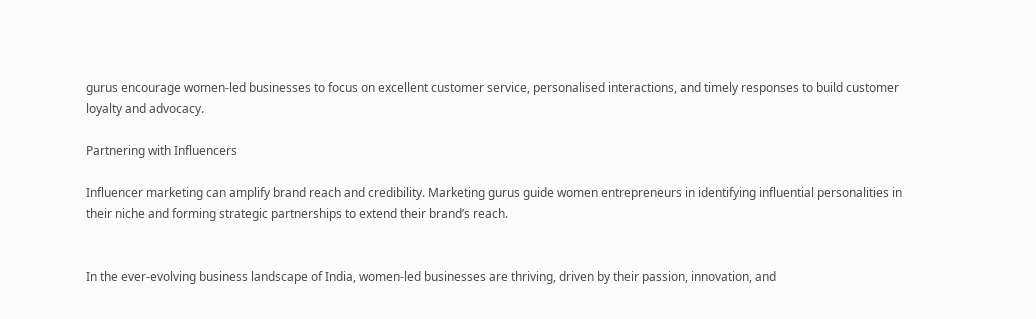gurus encourage women-led businesses to focus on excellent customer service, personalised interactions, and timely responses to build customer loyalty and advocacy.

Partnering with Influencers

Influencer marketing can amplify brand reach and credibility. Marketing gurus guide women entrepreneurs in identifying influential personalities in their niche and forming strategic partnerships to extend their brand’s reach.


In the ever-evolving business landscape of India, women-led businesses are thriving, driven by their passion, innovation, and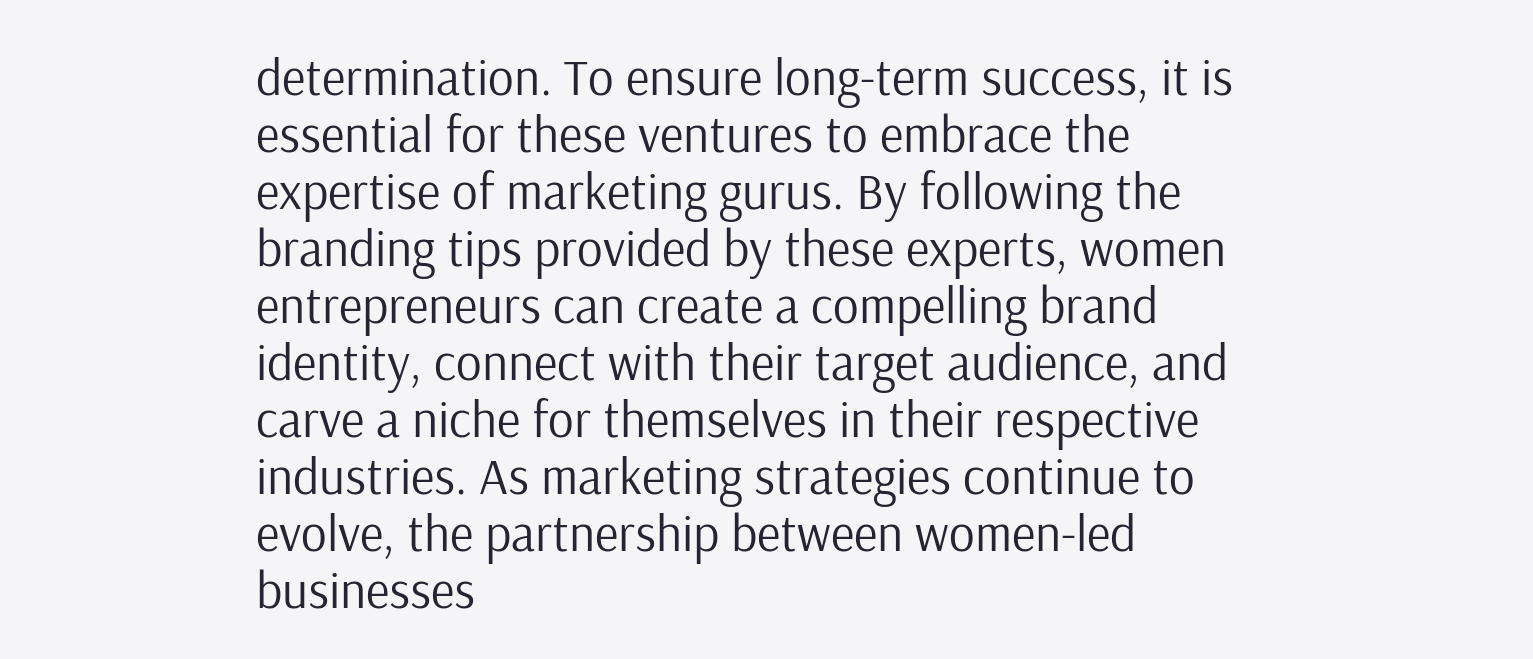determination. To ensure long-term success, it is essential for these ventures to embrace the expertise of marketing gurus. By following the branding tips provided by these experts, women entrepreneurs can create a compelling brand identity, connect with their target audience, and carve a niche for themselves in their respective industries. As marketing strategies continue to evolve, the partnership between women-led businesses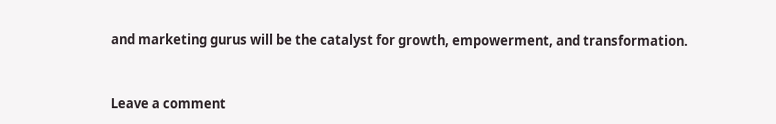and marketing gurus will be the catalyst for growth, empowerment, and transformation.



Leave a comment